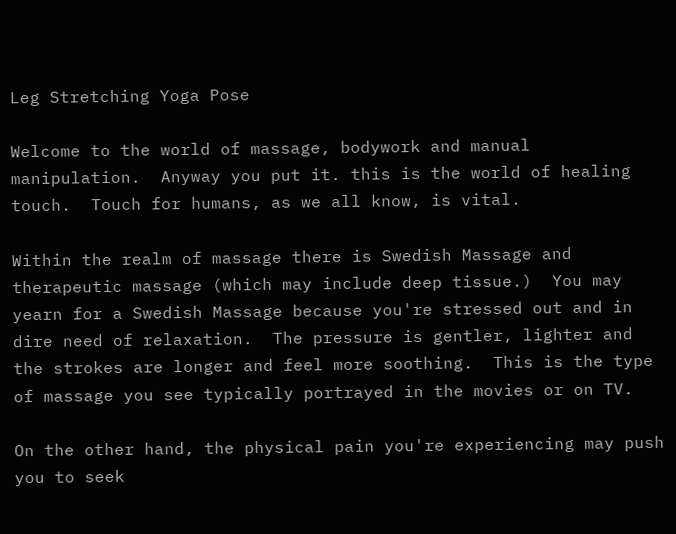Leg Stretching Yoga Pose

Welcome to the world of massage, bodywork and manual manipulation.  Anyway you put it. this is the world of healing touch.  Touch for humans, as we all know, is vital.

Within the realm of massage there is Swedish Massage and therapeutic massage (which may include deep tissue.)  You may yearn for a Swedish Massage because you're stressed out and in dire need of relaxation.  The pressure is gentler, lighter and the strokes are longer and feel more soothing.  This is the type of massage you see typically portrayed in the movies or on TV.

On the other hand, the physical pain you're experiencing may push you to seek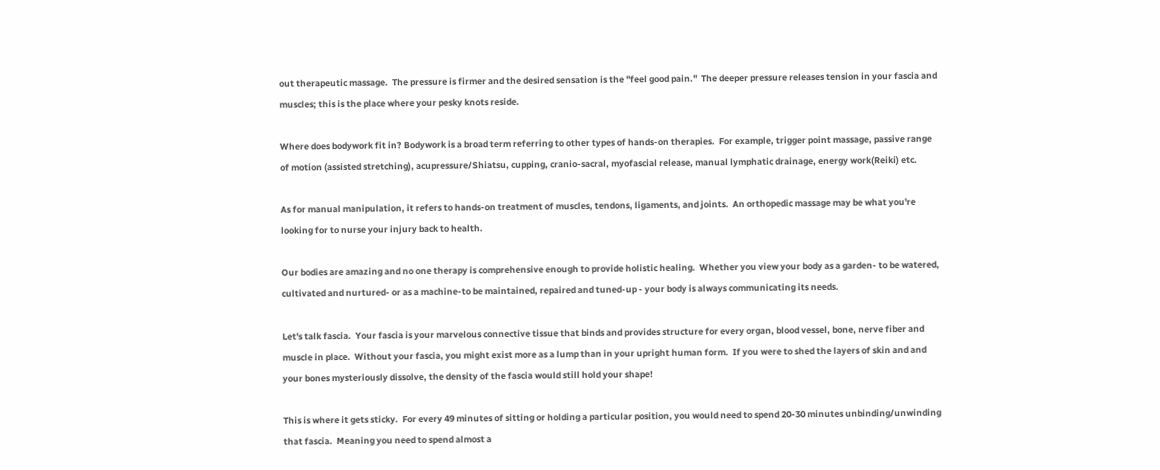out therapeutic massage.  The pressure is firmer and the desired sensation is the "feel good pain."  The deeper pressure releases tension in your fascia and muscles; this is the place where your pesky knots reside.

Where does bodywork fit in? Bodywork is a broad term referring to other types of hands-on therapies.  For example, trigger point massage, passive range of motion (assisted stretching), acupressure/Shiatsu, cupping, cranio-sacral, myofascial release, manual lymphatic drainage, energy work(Reiki) etc.

As for manual manipulation, it refers to hands-on treatment of muscles, tendons, ligaments, and joints.  An orthopedic massage may be what you're looking for to nurse your injury back to health.

Our bodies are amazing and no one therapy is comprehensive enough to provide holistic healing.  Whether you view your body as a garden- to be watered, cultivated and nurtured- or as a machine-to be maintained, repaired and tuned-up - your body is always communicating its needs.

Let's talk fascia.  Your fascia is your marvelous connective tissue that binds and provides structure for every organ, blood vessel, bone, nerve fiber and muscle in place.  Without your fascia, you might exist more as a lump than in your upright human form.  If you were to shed the layers of skin and and your bones mysteriously dissolve, the density of the fascia would still hold your shape!

This is where it gets sticky.  For every 49 minutes of sitting or holding a particular position, you would need to spend 20-30 minutes unbinding/unwinding that fascia.  Meaning you need to spend almost a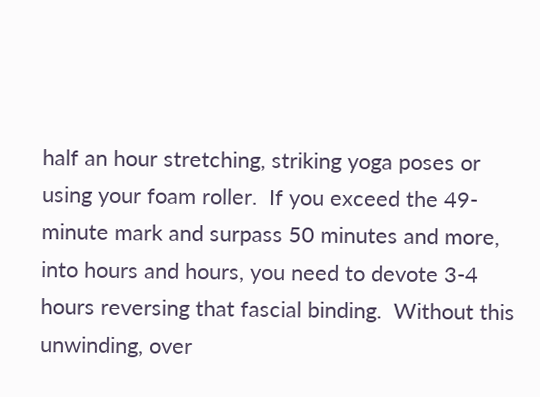half an hour stretching, striking yoga poses or using your foam roller.  If you exceed the 49-minute mark and surpass 50 minutes and more, into hours and hours, you need to devote 3-4 hours reversing that fascial binding.  Without this unwinding, over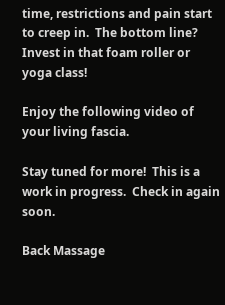time, restrictions and pain start to creep in.  The bottom line? Invest in that foam roller or yoga class!

Enjoy the following video of your living fascia.

Stay tuned for more!  This is a work in progress.  Check in again soon.

Back Massage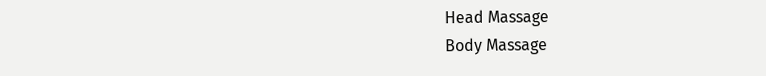Head Massage
Body Massage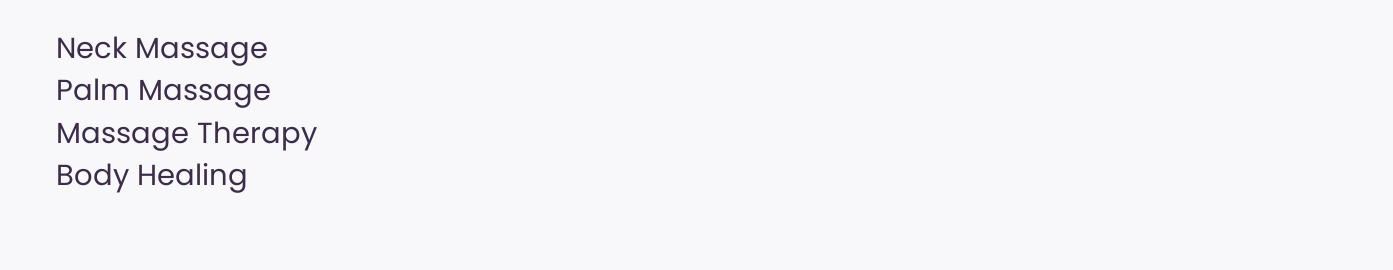Neck Massage
Palm Massage
Massage Therapy
Body Healing